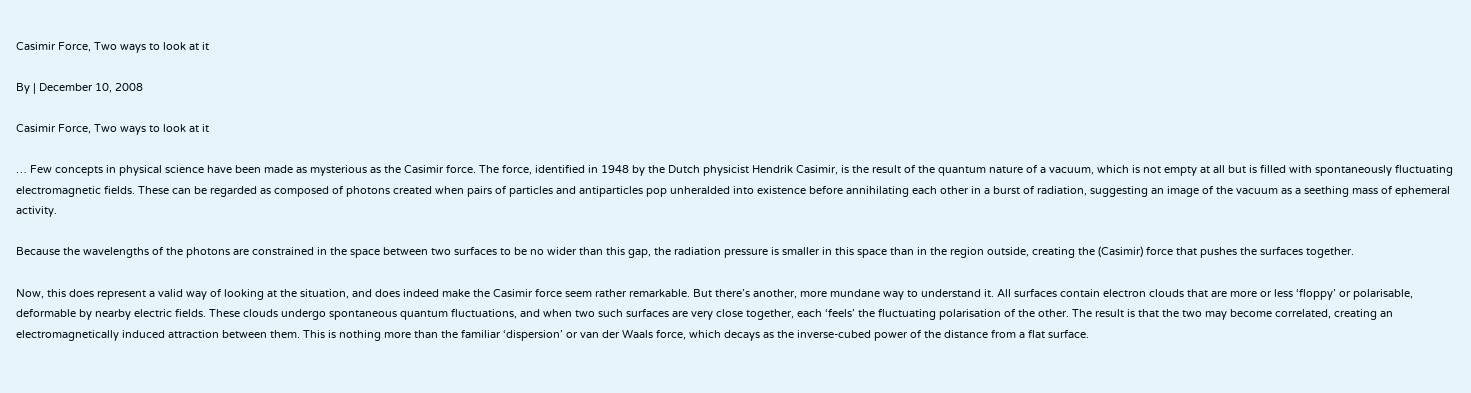Casimir Force, Two ways to look at it

By | December 10, 2008

Casimir Force, Two ways to look at it

… Few concepts in physical science have been made as mysterious as the Casimir force. The force, identified in 1948 by the Dutch physicist Hendrik Casimir, is the result of the quantum nature of a vacuum, which is not empty at all but is filled with spontaneously fluctuating electromagnetic fields. These can be regarded as composed of photons created when pairs of particles and antiparticles pop unheralded into existence before annihilating each other in a burst of radiation, suggesting an image of the vacuum as a seething mass of ephemeral activity.

Because the wavelengths of the photons are constrained in the space between two surfaces to be no wider than this gap, the radiation pressure is smaller in this space than in the region outside, creating the (Casimir) force that pushes the surfaces together.

Now, this does represent a valid way of looking at the situation, and does indeed make the Casimir force seem rather remarkable. But there’s another, more mundane way to understand it. All surfaces contain electron clouds that are more or less ‘floppy’ or polarisable, deformable by nearby electric fields. These clouds undergo spontaneous quantum fluctuations, and when two such surfaces are very close together, each ‘feels’ the fluctuating polarisation of the other. The result is that the two may become correlated, creating an electromagnetically induced attraction between them. This is nothing more than the familiar ‘dispersion’ or van der Waals force, which decays as the inverse-cubed power of the distance from a flat surface.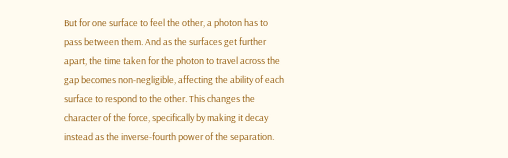But for one surface to feel the other, a photon has to pass between them. And as the surfaces get further apart, the time taken for the photon to travel across the gap becomes non-negligible, affecting the ability of each surface to respond to the other. This changes the character of the force, specifically by making it decay instead as the inverse-fourth power of the separation.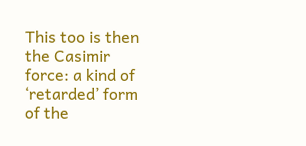This too is then the Casimir force: a kind of ‘retarded’ form of the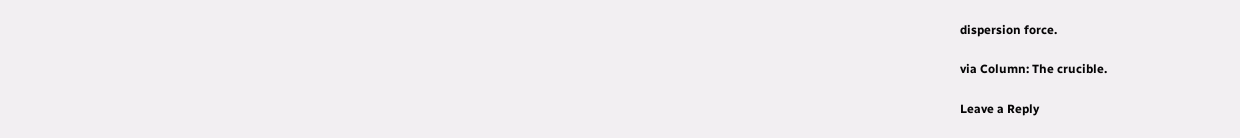dispersion force.

via Column: The crucible.

Leave a Reply